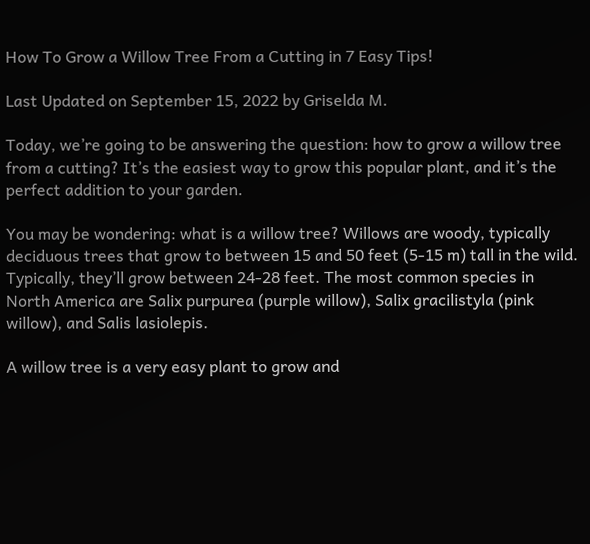How To Grow a Willow Tree From a Cutting in 7 Easy Tips!

Last Updated on September 15, 2022 by Griselda M.

Today, we’re going to be answering the question: how to grow a willow tree from a cutting? It’s the easiest way to grow this popular plant, and it’s the perfect addition to your garden.

You may be wondering: what is a willow tree? Willows are woody, typically deciduous trees that grow to between 15 and 50 feet (5-15 m) tall in the wild. Typically, they’ll grow between 24-28 feet. The most common species in North America are Salix purpurea (purple willow), Salix gracilistyla (pink willow), and Salis lasiolepis.

A willow tree is a very easy plant to grow and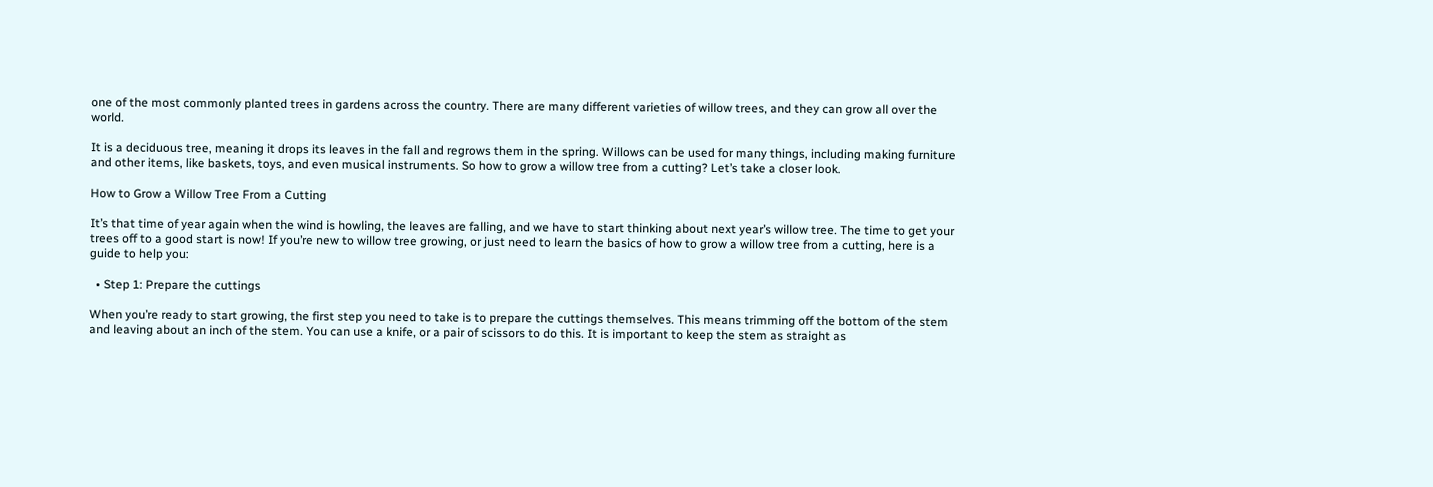one of the most commonly planted trees in gardens across the country. There are many different varieties of willow trees, and they can grow all over the world.

It is a deciduous tree, meaning it drops its leaves in the fall and regrows them in the spring. Willows can be used for many things, including making furniture and other items, like baskets, toys, and even musical instruments. So how to grow a willow tree from a cutting? Let’s take a closer look.

How to Grow a Willow Tree From a Cutting

It’s that time of year again when the wind is howling, the leaves are falling, and we have to start thinking about next year’s willow tree. The time to get your trees off to a good start is now! If you’re new to willow tree growing, or just need to learn the basics of how to grow a willow tree from a cutting, here is a guide to help you:

  • Step 1: Prepare the cuttings

When you’re ready to start growing, the first step you need to take is to prepare the cuttings themselves. This means trimming off the bottom of the stem and leaving about an inch of the stem. You can use a knife, or a pair of scissors to do this. It is important to keep the stem as straight as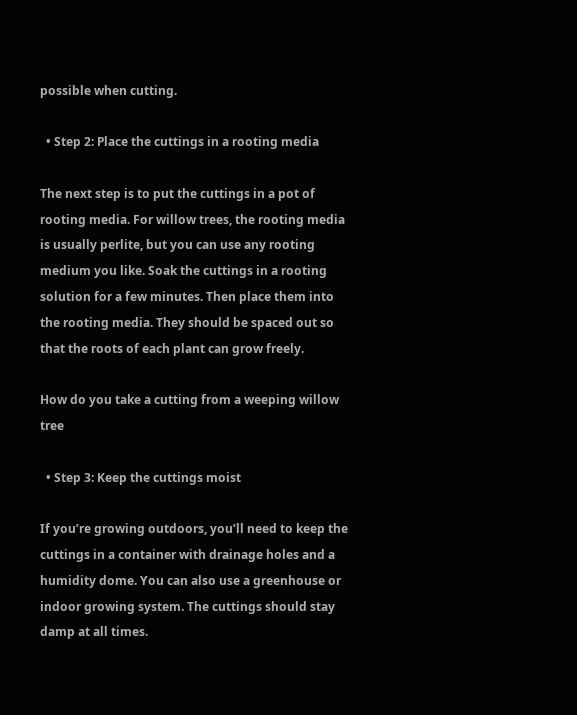possible when cutting.

  • Step 2: Place the cuttings in a rooting media

The next step is to put the cuttings in a pot of rooting media. For willow trees, the rooting media is usually perlite, but you can use any rooting medium you like. Soak the cuttings in a rooting solution for a few minutes. Then place them into the rooting media. They should be spaced out so that the roots of each plant can grow freely.

How do you take a cutting from a weeping willow tree

  • Step 3: Keep the cuttings moist

If you’re growing outdoors, you’ll need to keep the cuttings in a container with drainage holes and a humidity dome. You can also use a greenhouse or indoor growing system. The cuttings should stay damp at all times.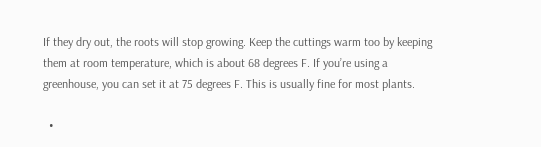If they dry out, the roots will stop growing. Keep the cuttings warm too by keeping them at room temperature, which is about 68 degrees F. If you’re using a greenhouse, you can set it at 75 degrees F. This is usually fine for most plants.

  •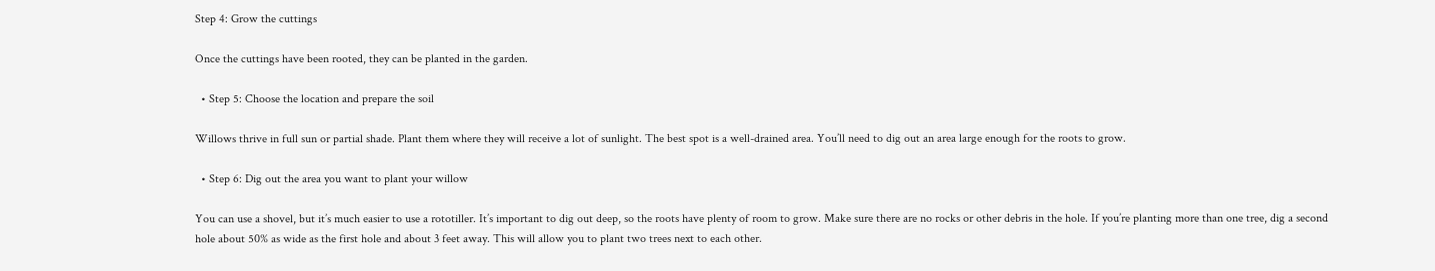Step 4: Grow the cuttings

Once the cuttings have been rooted, they can be planted in the garden.

  • Step 5: Choose the location and prepare the soil

Willows thrive in full sun or partial shade. Plant them where they will receive a lot of sunlight. The best spot is a well-drained area. You’ll need to dig out an area large enough for the roots to grow.

  • Step 6: Dig out the area you want to plant your willow

You can use a shovel, but it’s much easier to use a rototiller. It’s important to dig out deep, so the roots have plenty of room to grow. Make sure there are no rocks or other debris in the hole. If you’re planting more than one tree, dig a second hole about 50% as wide as the first hole and about 3 feet away. This will allow you to plant two trees next to each other.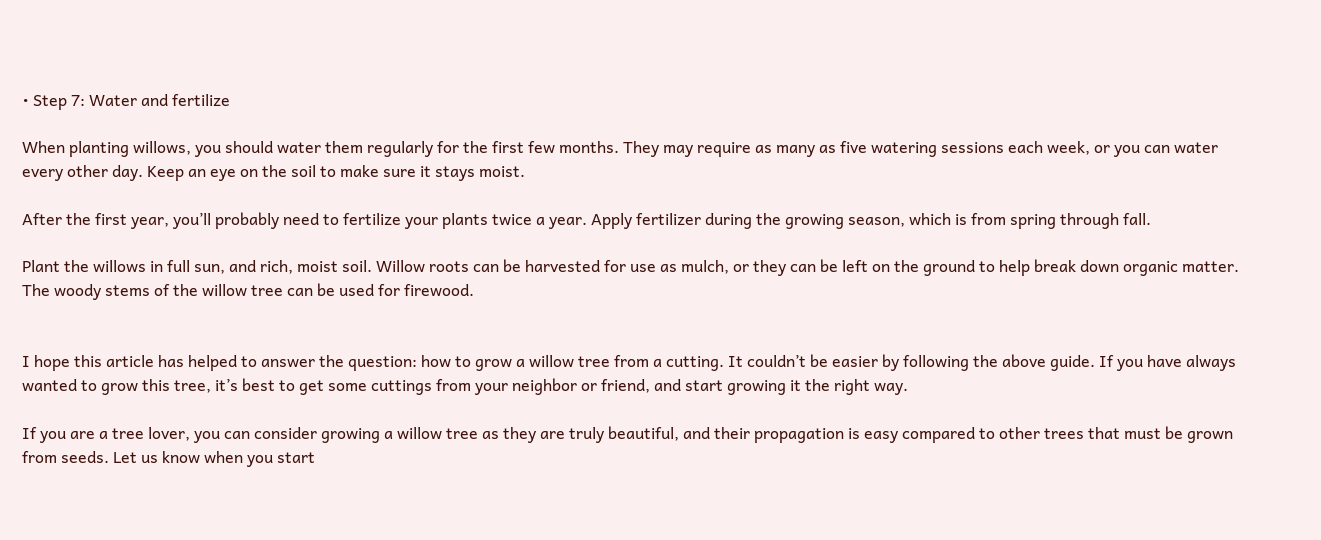• Step 7: Water and fertilize

When planting willows, you should water them regularly for the first few months. They may require as many as five watering sessions each week, or you can water every other day. Keep an eye on the soil to make sure it stays moist.

After the first year, you’ll probably need to fertilize your plants twice a year. Apply fertilizer during the growing season, which is from spring through fall.

Plant the willows in full sun, and rich, moist soil. Willow roots can be harvested for use as mulch, or they can be left on the ground to help break down organic matter. The woody stems of the willow tree can be used for firewood.


I hope this article has helped to answer the question: how to grow a willow tree from a cutting. It couldn’t be easier by following the above guide. If you have always wanted to grow this tree, it’s best to get some cuttings from your neighbor or friend, and start growing it the right way.

If you are a tree lover, you can consider growing a willow tree as they are truly beautiful, and their propagation is easy compared to other trees that must be grown from seeds. Let us know when you start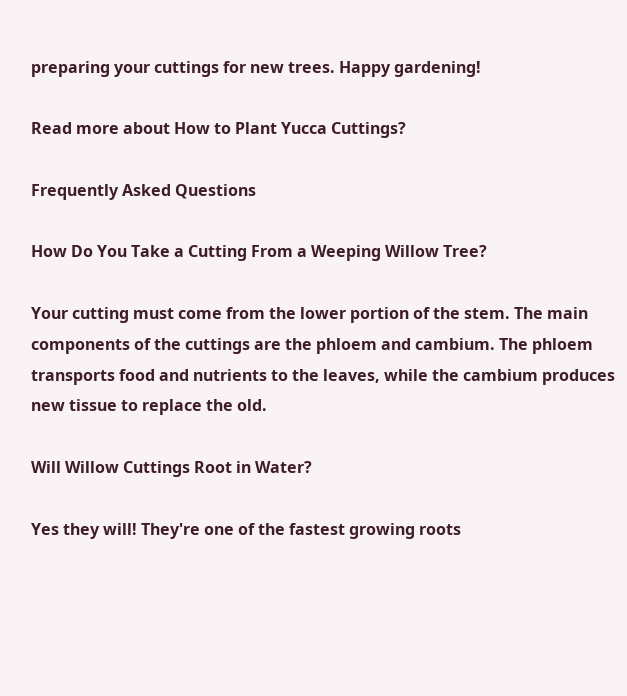preparing your cuttings for new trees. Happy gardening!

Read more about How to Plant Yucca Cuttings?

Frequently Asked Questions

How Do You Take a Cutting From a Weeping Willow Tree?

Your cutting must come from the lower portion of the stem. The main components of the cuttings are the phloem and cambium. The phloem transports food and nutrients to the leaves, while the cambium produces new tissue to replace the old.

Will Willow Cuttings Root in Water?

Yes they will! They're one of the fastest growing roots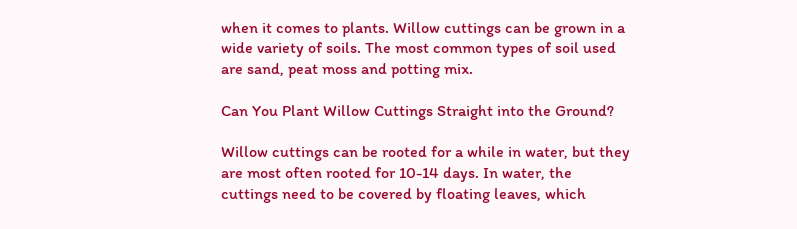when it comes to plants. Willow cuttings can be grown in a wide variety of soils. The most common types of soil used are sand, peat moss and potting mix.

Can You Plant Willow Cuttings Straight into the Ground?

Willow cuttings can be rooted for a while in water, but they are most often rooted for 10-14 days. In water, the cuttings need to be covered by floating leaves, which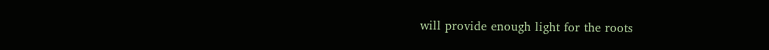will provide enough light for the roots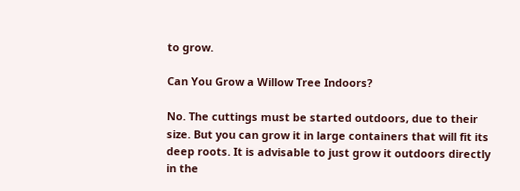to grow.

Can You Grow a Willow Tree Indoors?

No. The cuttings must be started outdoors, due to their size. But you can grow it in large containers that will fit its deep roots. It is advisable to just grow it outdoors directly in the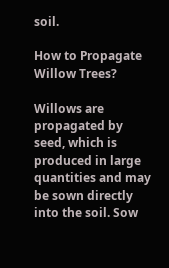soil.

How to Propagate Willow Trees?

Willows are propagated by seed, which is produced in large quantities and may be sown directly into the soil. Sow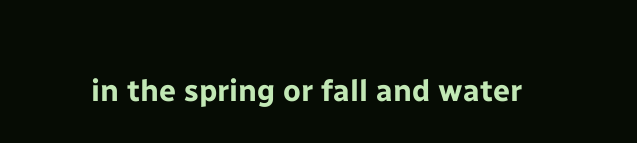in the spring or fall and water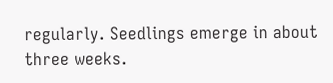regularly. Seedlings emerge in about three weeks.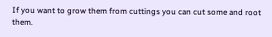If you want to grow them from cuttings you can cut some and root them.